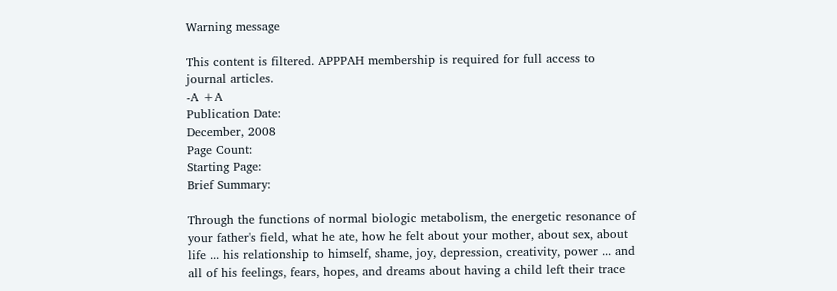Warning message

This content is filtered. APPPAH membership is required for full access to journal articles.
-A +A
Publication Date:
December, 2008
Page Count:
Starting Page:
Brief Summary:

Through the functions of normal biologic metabolism, the energetic resonance of your father's field, what he ate, how he felt about your mother, about sex, about life ... his relationship to himself, shame, joy, depression, creativity, power ... and all of his feelings, fears, hopes, and dreams about having a child left their trace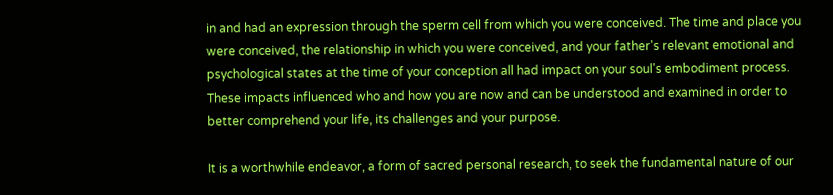in and had an expression through the sperm cell from which you were conceived. The time and place you were conceived, the relationship in which you were conceived, and your father's relevant emotional and psychological states at the time of your conception all had impact on your soul's embodiment process. These impacts influenced who and how you are now and can be understood and examined in order to better comprehend your life, its challenges and your purpose.

It is a worthwhile endeavor, a form of sacred personal research, to seek the fundamental nature of our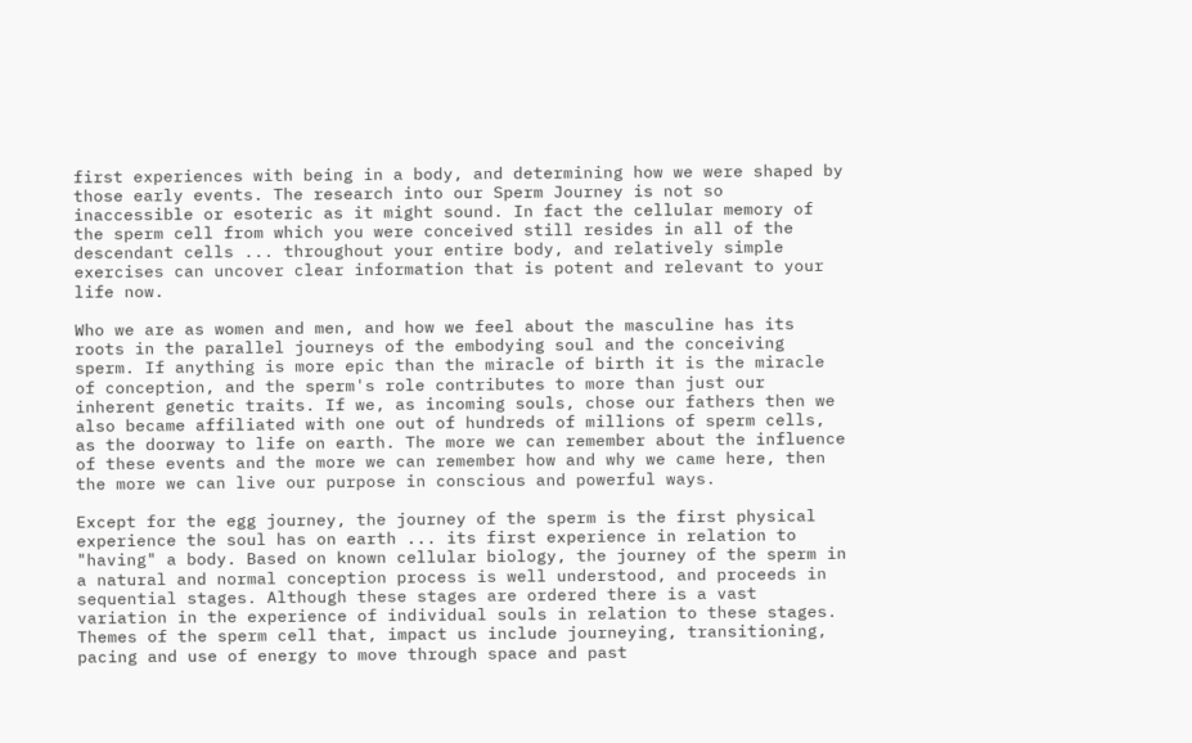first experiences with being in a body, and determining how we were shaped by those early events. The research into our Sperm Journey is not so inaccessible or esoteric as it might sound. In fact the cellular memory of the sperm cell from which you were conceived still resides in all of the descendant cells ... throughout your entire body, and relatively simple exercises can uncover clear information that is potent and relevant to your life now.

Who we are as women and men, and how we feel about the masculine has its roots in the parallel journeys of the embodying soul and the conceiving sperm. If anything is more epic than the miracle of birth it is the miracle of conception, and the sperm's role contributes to more than just our inherent genetic traits. If we, as incoming souls, chose our fathers then we also became affiliated with one out of hundreds of millions of sperm cells, as the doorway to life on earth. The more we can remember about the influence of these events and the more we can remember how and why we came here, then the more we can live our purpose in conscious and powerful ways.

Except for the egg journey, the journey of the sperm is the first physical experience the soul has on earth ... its first experience in relation to "having" a body. Based on known cellular biology, the journey of the sperm in a natural and normal conception process is well understood, and proceeds in sequential stages. Although these stages are ordered there is a vast variation in the experience of individual souls in relation to these stages. Themes of the sperm cell that, impact us include journeying, transitioning, pacing and use of energy to move through space and past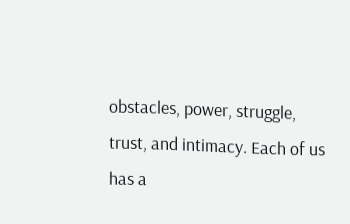obstacles, power, struggle, trust, and intimacy. Each of us has a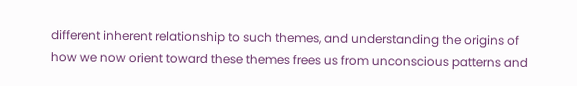different inherent relationship to such themes, and understanding the origins of how we now orient toward these themes frees us from unconscious patterns and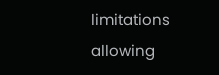limitations allowing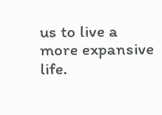us to live a more expansive life.